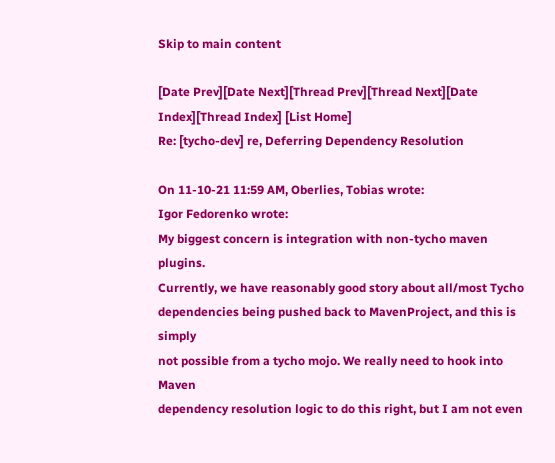Skip to main content

[Date Prev][Date Next][Thread Prev][Thread Next][Date Index][Thread Index] [List Home]
Re: [tycho-dev] re, Deferring Dependency Resolution

On 11-10-21 11:59 AM, Oberlies, Tobias wrote:
Igor Fedorenko wrote:
My biggest concern is integration with non-tycho maven plugins.
Currently, we have reasonably good story about all/most Tycho
dependencies being pushed back to MavenProject, and this is simply
not possible from a tycho mojo. We really need to hook into Maven
dependency resolution logic to do this right, but I am not even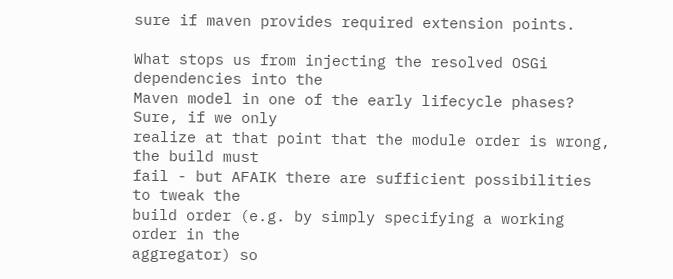sure if maven provides required extension points.

What stops us from injecting the resolved OSGi dependencies into the
Maven model in one of the early lifecycle phases? Sure, if we only
realize at that point that the module order is wrong, the build must
fail - but AFAIK there are sufficient possibilities to tweak the
build order (e.g. by simply specifying a working order in the
aggregator) so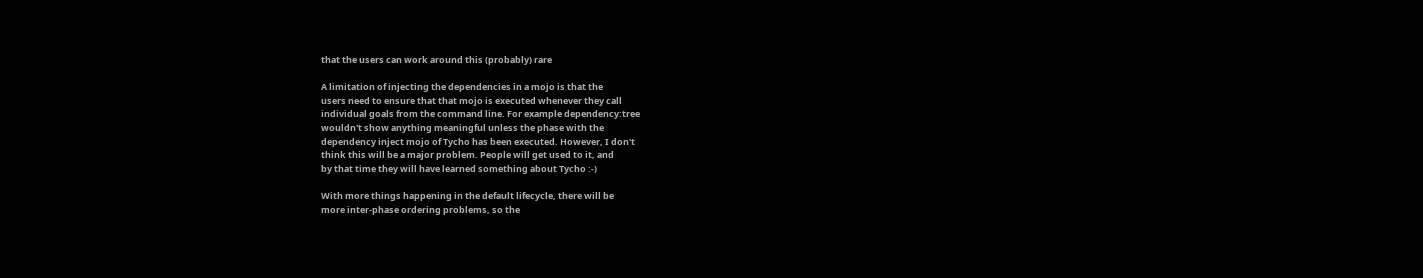that the users can work around this (probably) rare

A limitation of injecting the dependencies in a mojo is that the
users need to ensure that that mojo is executed whenever they call
individual goals from the command line. For example dependency:tree
wouldn't show anything meaningful unless the phase with the
dependency inject mojo of Tycho has been executed. However, I don't
think this will be a major problem. People will get used to it, and
by that time they will have learned something about Tycho :-)

With more things happening in the default lifecycle, there will be
more inter-phase ordering problems, so the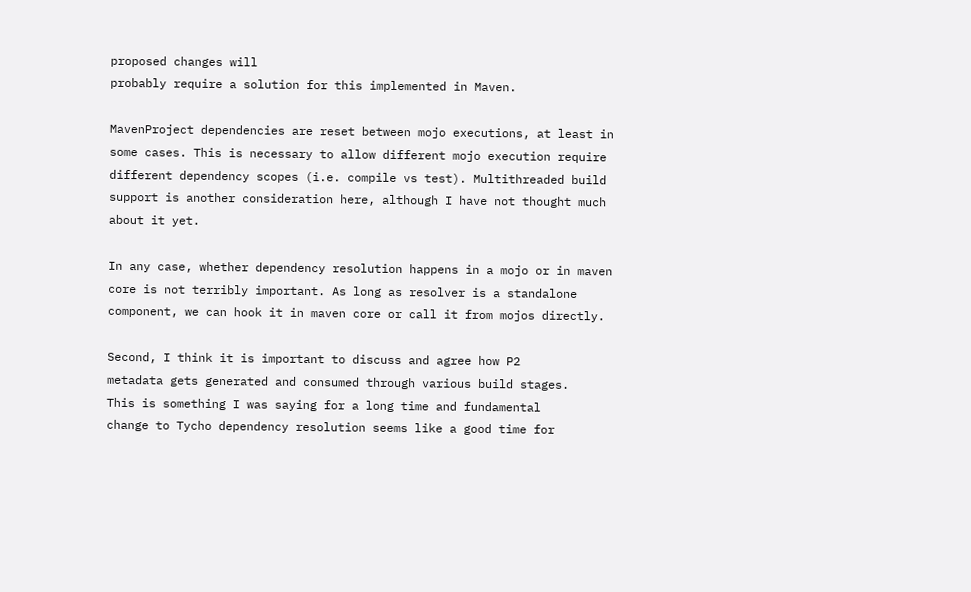proposed changes will
probably require a solution for this implemented in Maven.

MavenProject dependencies are reset between mojo executions, at least in
some cases. This is necessary to allow different mojo execution require
different dependency scopes (i.e. compile vs test). Multithreaded build
support is another consideration here, although I have not thought much
about it yet.

In any case, whether dependency resolution happens in a mojo or in maven
core is not terribly important. As long as resolver is a standalone
component, we can hook it in maven core or call it from mojos directly.

Second, I think it is important to discuss and agree how P2
metadata gets generated and consumed through various build stages.
This is something I was saying for a long time and fundamental
change to Tycho dependency resolution seems like a good time for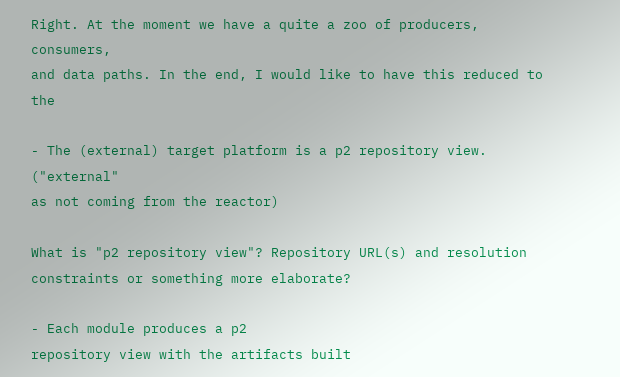Right. At the moment we have a quite a zoo of producers, consumers,
and data paths. In the end, I would like to have this reduced to the

- The (external) target platform is a p2 repository view. ("external"
as not coming from the reactor)

What is "p2 repository view"? Repository URL(s) and resolution
constraints or something more elaborate?

- Each module produces a p2
repository view with the artifacts built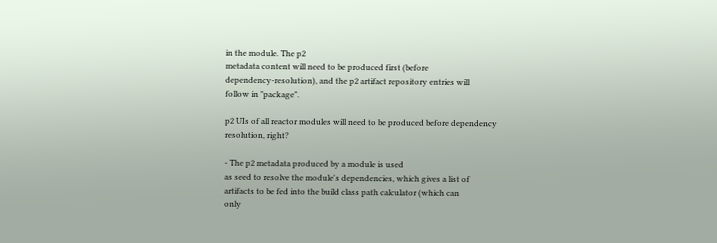in the module. The p2
metadata content will need to be produced first (before
dependency-resolution), and the p2 artifact repository entries will
follow in "package".

p2 UIs of all reactor modules will need to be produced before dependency
resolution, right?

- The p2 metadata produced by a module is used
as seed to resolve the module's dependencies, which gives a list of
artifacts to be fed into the build class path calculator (which can
only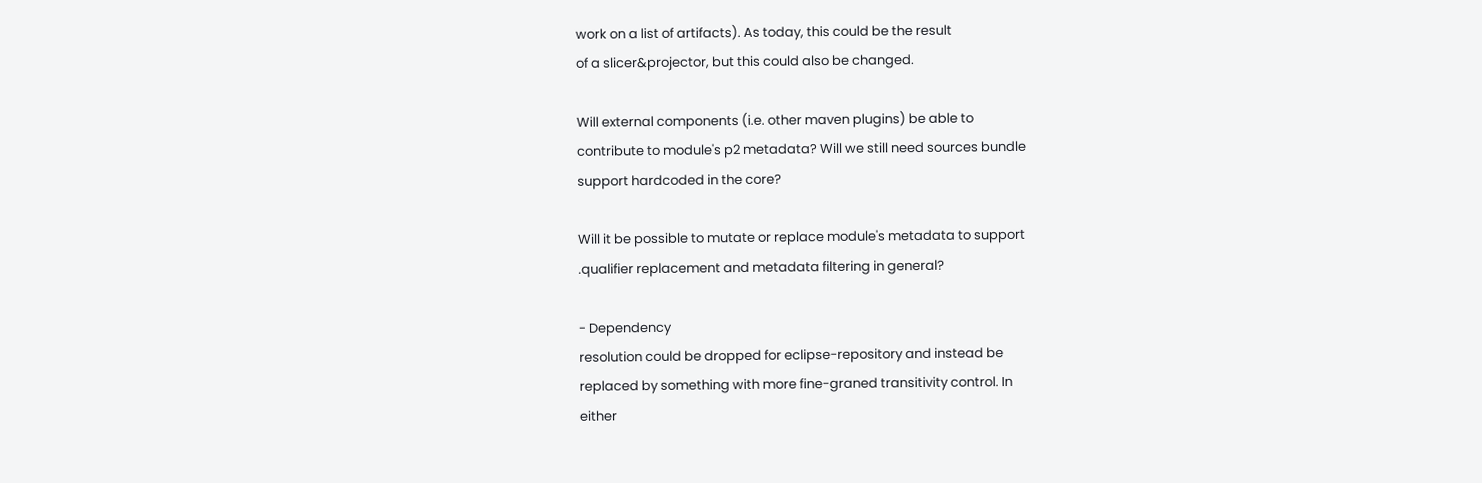work on a list of artifacts). As today, this could be the result
of a slicer&projector, but this could also be changed.

Will external components (i.e. other maven plugins) be able to
contribute to module's p2 metadata? Will we still need sources bundle
support hardcoded in the core?

Will it be possible to mutate or replace module's metadata to support
.qualifier replacement and metadata filtering in general?

- Dependency
resolution could be dropped for eclipse-repository and instead be
replaced by something with more fine-graned transitivity control. In
either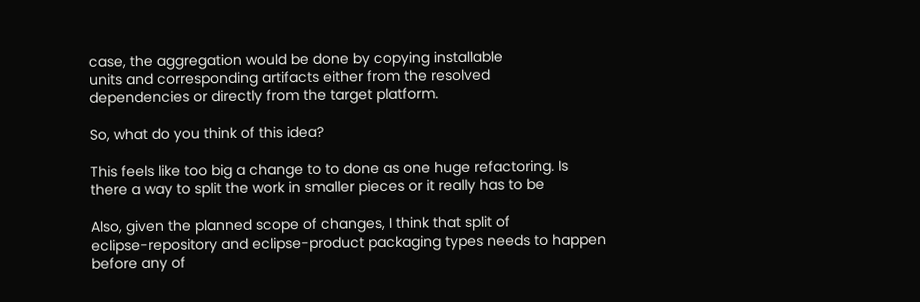case, the aggregation would be done by copying installable
units and corresponding artifacts either from the resolved
dependencies or directly from the target platform.

So, what do you think of this idea?

This feels like too big a change to to done as one huge refactoring. Is
there a way to split the work in smaller pieces or it really has to be

Also, given the planned scope of changes, I think that split of
eclipse-repository and eclipse-product packaging types needs to happen
before any of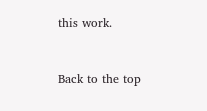this work.


Back to the top